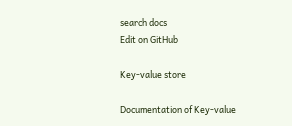search docs
Edit on GitHub

Key-value store

Documentation of Key-value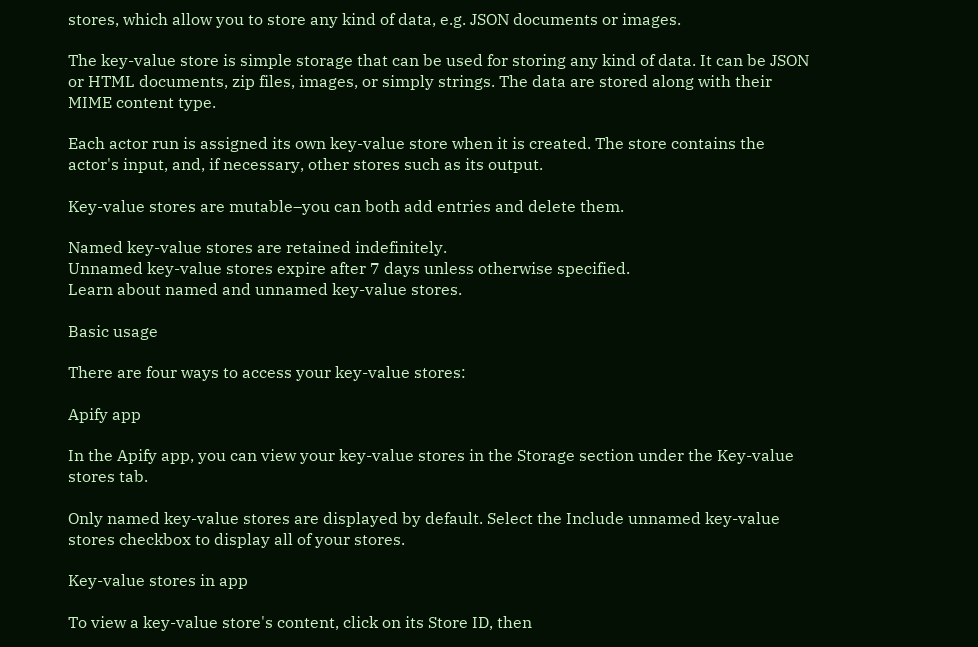stores, which allow you to store any kind of data, e.g. JSON documents or images.

The key-value store is simple storage that can be used for storing any kind of data. It can be JSON or HTML documents, zip files, images, or simply strings. The data are stored along with their MIME content type.

Each actor run is assigned its own key-value store when it is created. The store contains the actor's input, and, if necessary, other stores such as its output.

Key-value stores are mutable–you can both add entries and delete them.

Named key-value stores are retained indefinitely.
Unnamed key-value stores expire after 7 days unless otherwise specified.
Learn about named and unnamed key-value stores.

Basic usage

There are four ways to access your key-value stores:

Apify app

In the Apify app, you can view your key-value stores in the Storage section under the Key-value stores tab.

Only named key-value stores are displayed by default. Select the Include unnamed key-value stores checkbox to display all of your stores.

Key-value stores in app

To view a key-value store's content, click on its Store ID, then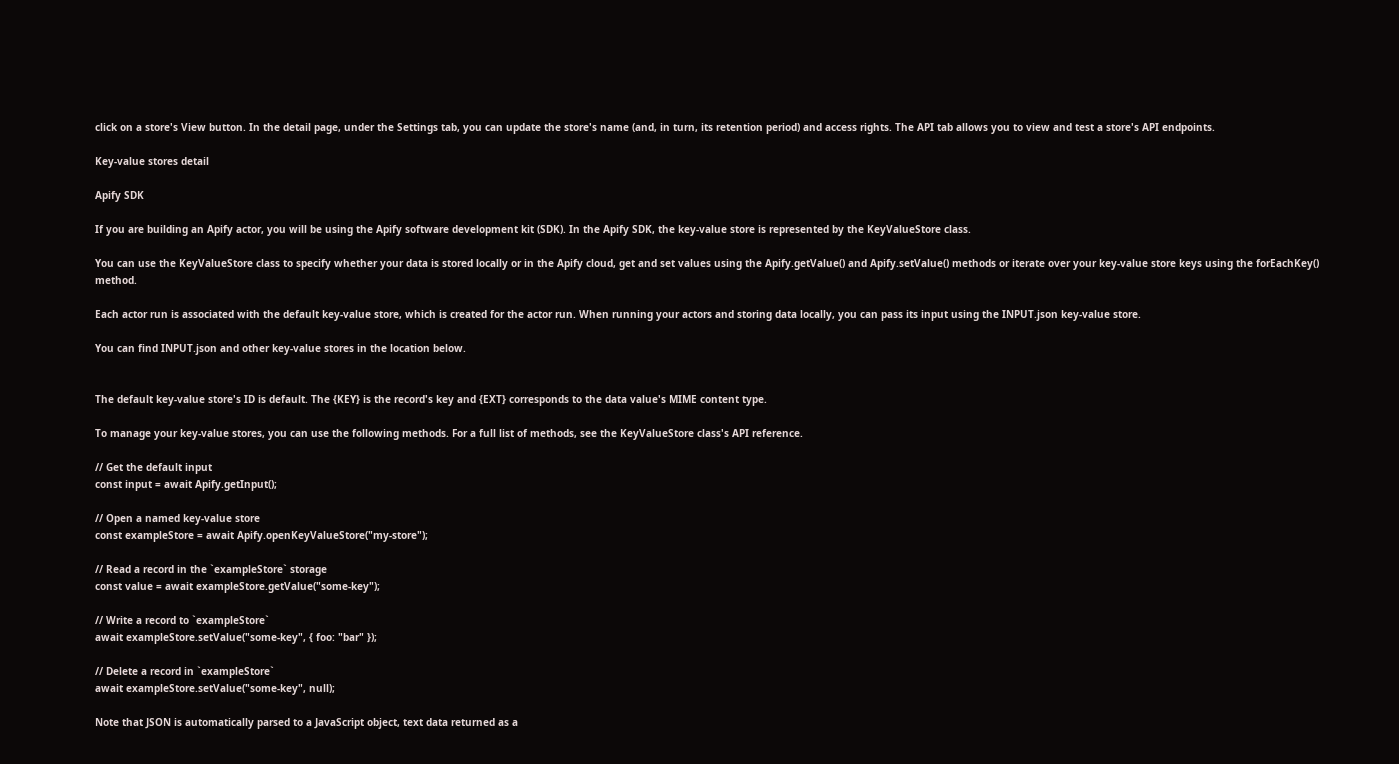click on a store's View button. In the detail page, under the Settings tab, you can update the store's name (and, in turn, its retention period) and access rights. The API tab allows you to view and test a store's API endpoints.

Key-value stores detail

Apify SDK

If you are building an Apify actor, you will be using the Apify software development kit (SDK). In the Apify SDK, the key-value store is represented by the KeyValueStore class.

You can use the KeyValueStore class to specify whether your data is stored locally or in the Apify cloud, get and set values using the Apify.getValue() and Apify.setValue() methods or iterate over your key-value store keys using the forEachKey() method.

Each actor run is associated with the default key-value store, which is created for the actor run. When running your actors and storing data locally, you can pass its input using the INPUT.json key-value store.

You can find INPUT.json and other key-value stores in the location below.


The default key-value store's ID is default. The {KEY} is the record's key and {EXT} corresponds to the data value's MIME content type.

To manage your key-value stores, you can use the following methods. For a full list of methods, see the KeyValueStore class's API reference.

// Get the default input
const input = await Apify.getInput();

// Open a named key-value store
const exampleStore = await Apify.openKeyValueStore("my-store");

// Read a record in the `exampleStore` storage
const value = await exampleStore.getValue("some-key");

// Write a record to `exampleStore`
await exampleStore.setValue("some-key", { foo: "bar" });

// Delete a record in `exampleStore`
await exampleStore.setValue("some-key", null);

Note that JSON is automatically parsed to a JavaScript object, text data returned as a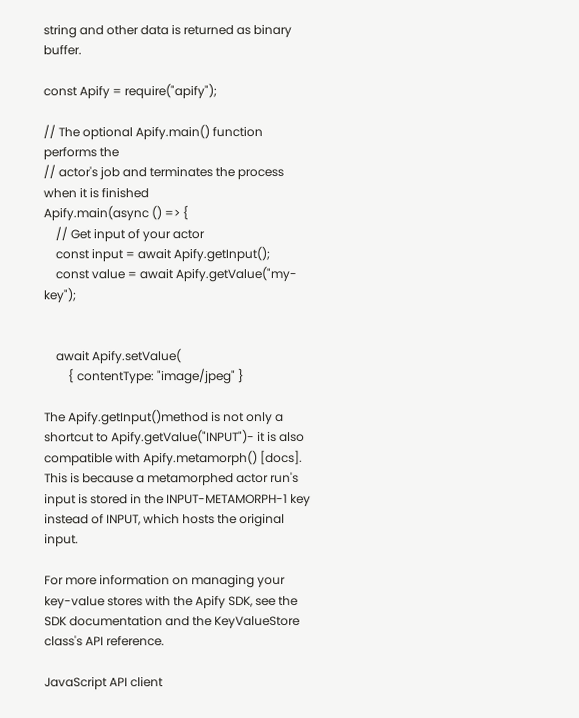string and other data is returned as binary buffer.

const Apify = require("apify");

// The optional Apify.main() function performs the
// actor's job and terminates the process when it is finished
Apify.main(async () => {
    // Get input of your actor
    const input = await Apify.getInput();
    const value = await Apify.getValue("my-key");


    await Apify.setValue(
        { contentType: "image/jpeg" }

The Apify.getInput()method is not only a shortcut to Apify.getValue("INPUT")- it is also compatible with Apify.metamorph() [docs]. This is because a metamorphed actor run's input is stored in the INPUT-METAMORPH-1 key instead of INPUT, which hosts the original input.

For more information on managing your key-value stores with the Apify SDK, see the SDK documentation and the KeyValueStore class's API reference.

JavaScript API client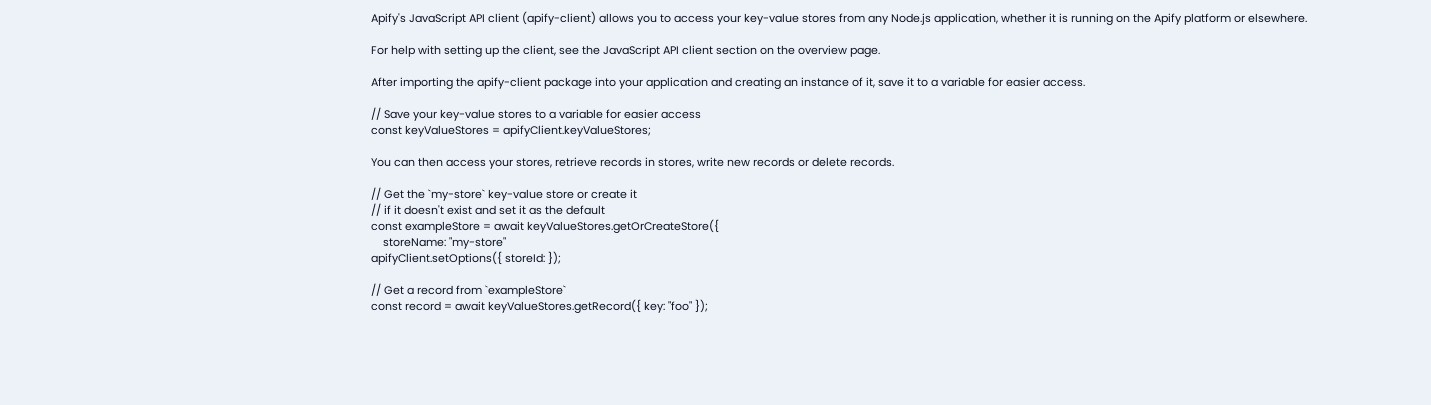Apify's JavaScript API client (apify-client) allows you to access your key-value stores from any Node.js application, whether it is running on the Apify platform or elsewhere.

For help with setting up the client, see the JavaScript API client section on the overview page.

After importing the apify-client package into your application and creating an instance of it, save it to a variable for easier access.

// Save your key-value stores to a variable for easier access
const keyValueStores = apifyClient.keyValueStores;

You can then access your stores, retrieve records in stores, write new records or delete records.

// Get the `my-store` key-value store or create it
// if it doesn't exist and set it as the default
const exampleStore = await keyValueStores.getOrCreateStore({
    storeName: "my-store"
apifyClient.setOptions({ storeId: });

// Get a record from `exampleStore`
const record = await keyValueStores.getRecord({ key: "foo" });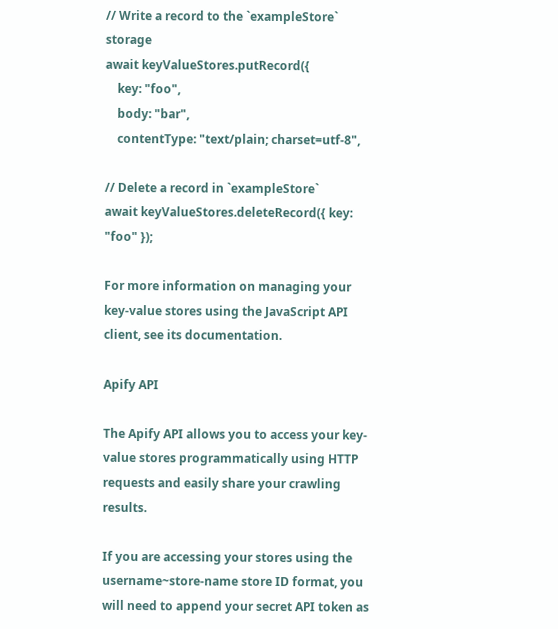// Write a record to the `exampleStore` storage
await keyValueStores.putRecord({
    key: "foo",
    body: "bar",
    contentType: "text/plain; charset=utf-8",

// Delete a record in `exampleStore`
await keyValueStores.deleteRecord({ key: "foo" });

For more information on managing your key-value stores using the JavaScript API client, see its documentation.

Apify API

The Apify API allows you to access your key-value stores programmatically using HTTP requests and easily share your crawling results.

If you are accessing your stores using the username~store-name store ID format, you will need to append your secret API token as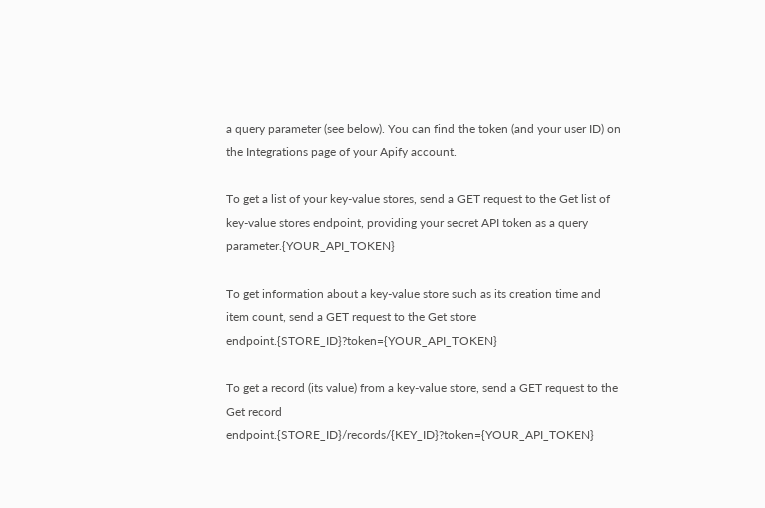a query parameter (see below). You can find the token (and your user ID) on the Integrations page of your Apify account.

To get a list of your key-value stores, send a GET request to the Get list of key-value stores endpoint, providing your secret API token as a query parameter.{YOUR_API_TOKEN}

To get information about a key-value store such as its creation time and item count, send a GET request to the Get store endpoint.{STORE_ID}?token={YOUR_API_TOKEN}

To get a record (its value) from a key-value store, send a GET request to the Get record endpoint.{STORE_ID}/records/{KEY_ID}?token={YOUR_API_TOKEN}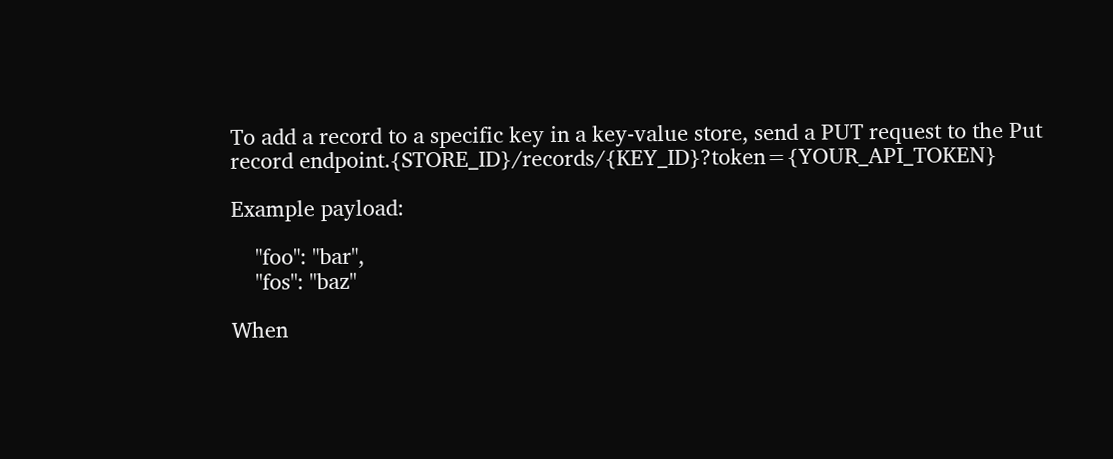To add a record to a specific key in a key-value store, send a PUT request to the Put record endpoint.{STORE_ID}/records/{KEY_ID}?token={YOUR_API_TOKEN}

Example payload:

    "foo": "bar",
    "fos": "baz"

When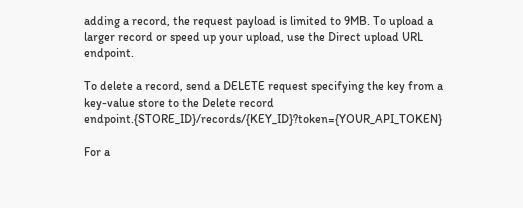adding a record, the request payload is limited to 9MB. To upload a larger record or speed up your upload, use the Direct upload URL endpoint.

To delete a record, send a DELETE request specifying the key from a key-value store to the Delete record endpoint.{STORE_ID}/records/{KEY_ID}?token={YOUR_API_TOKEN}

For a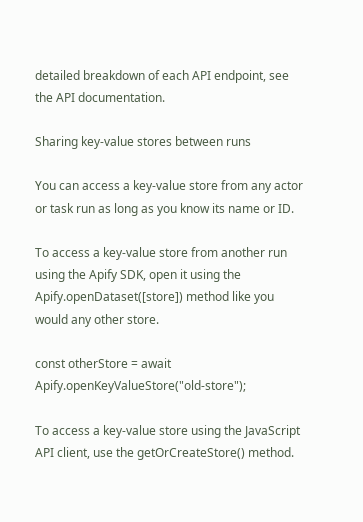detailed breakdown of each API endpoint, see the API documentation.

Sharing key-value stores between runs

You can access a key-value store from any actor or task run as long as you know its name or ID.

To access a key-value store from another run using the Apify SDK, open it using the Apify.openDataset([store]) method like you would any other store.

const otherStore = await Apify.openKeyValueStore("old-store");

To access a key-value store using the JavaScript API client, use the getOrCreateStore() method.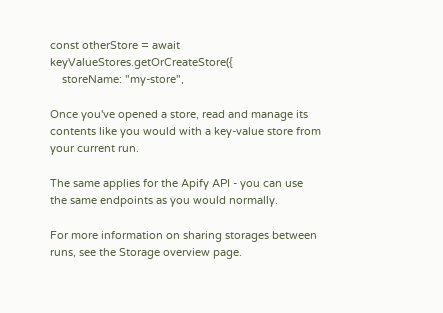const otherStore = await keyValueStores.getOrCreateStore({
    storeName: "my-store",

Once you've opened a store, read and manage its contents like you would with a key-value store from your current run.

The same applies for the Apify API - you can use the same endpoints as you would normally.

For more information on sharing storages between runs, see the Storage overview page.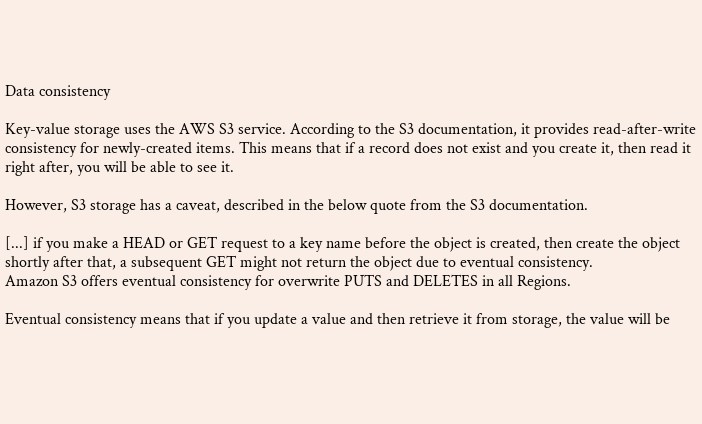Data consistency

Key-value storage uses the AWS S3 service. According to the S3 documentation, it provides read-after-write consistency for newly-created items. This means that if a record does not exist and you create it, then read it right after, you will be able to see it.

However, S3 storage has a caveat, described in the below quote from the S3 documentation.

[...] if you make a HEAD or GET request to a key name before the object is created, then create the object shortly after that, a subsequent GET might not return the object due to eventual consistency.
Amazon S3 offers eventual consistency for overwrite PUTS and DELETES in all Regions.

Eventual consistency means that if you update a value and then retrieve it from storage, the value will be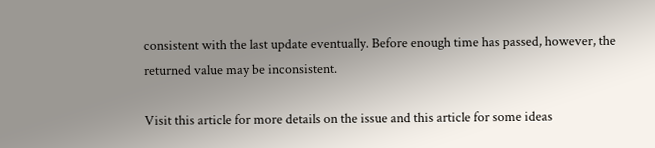consistent with the last update eventually. Before enough time has passed, however, the returned value may be inconsistent.

Visit this article for more details on the issue and this article for some ideas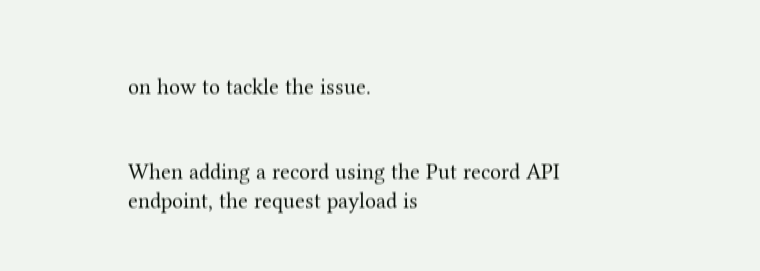on how to tackle the issue.


When adding a record using the Put record API endpoint, the request payload is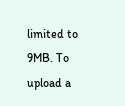limited to 9MB. To upload a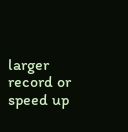larger record or speed up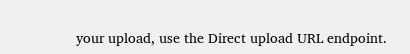your upload, use the Direct upload URL endpoint.